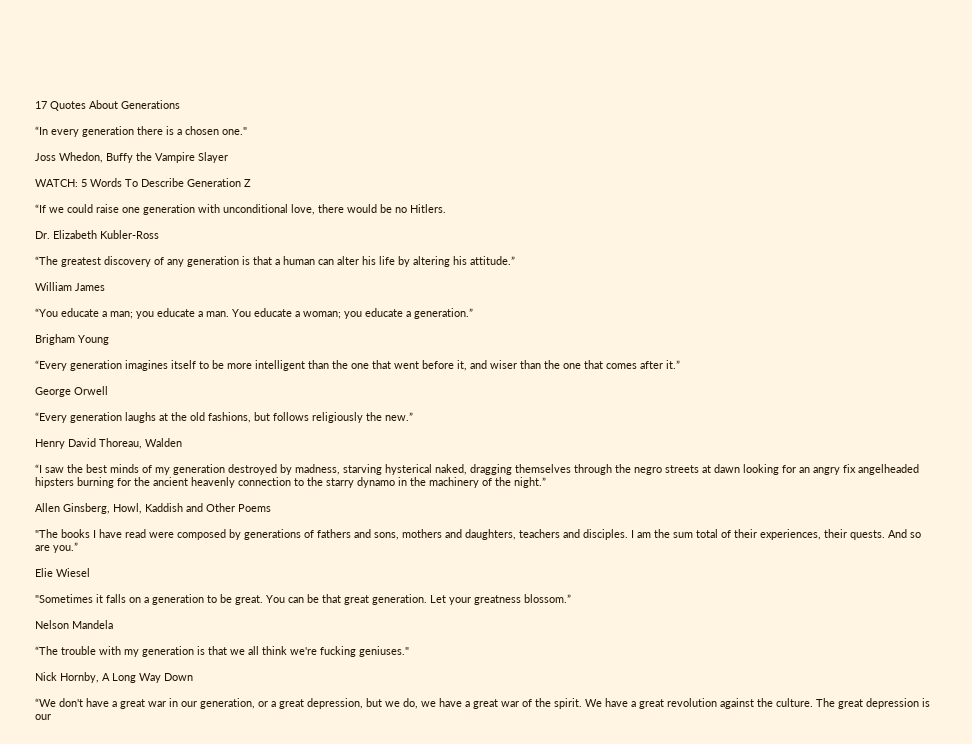17 Quotes About Generations

“In every generation there is a chosen one."

Joss Whedon, Buffy the Vampire Slayer

WATCH: 5 Words To Describe Generation Z

“If we could raise one generation with unconditional love, there would be no Hitlers.

Dr. Elizabeth Kubler-Ross

“The greatest discovery of any generation is that a human can alter his life by altering his attitude.”

William James

“You educate a man; you educate a man. You educate a woman; you educate a generation.”

Brigham Young

“Every generation imagines itself to be more intelligent than the one that went before it, and wiser than the one that comes after it.”

George Orwell

“Every generation laughs at the old fashions, but follows religiously the new.”

Henry David Thoreau, Walden

“I saw the best minds of my generation destroyed by madness, starving hysterical naked, dragging themselves through the negro streets at dawn looking for an angry fix angelheaded hipsters burning for the ancient heavenly connection to the starry dynamo in the machinery of the night.”

Allen Ginsberg, Howl, Kaddish and Other Poems

"The books I have read were composed by generations of fathers and sons, mothers and daughters, teachers and disciples. I am the sum total of their experiences, their quests. And so are you.”

Elie Wiesel

"Sometimes it falls on a generation to be great. You can be that great generation. Let your greatness blossom.”

Nelson Mandela

“The trouble with my generation is that we all think we're fucking geniuses."

Nick Hornby, A Long Way Down

“We don't have a great war in our generation, or a great depression, but we do, we have a great war of the spirit. We have a great revolution against the culture. The great depression is our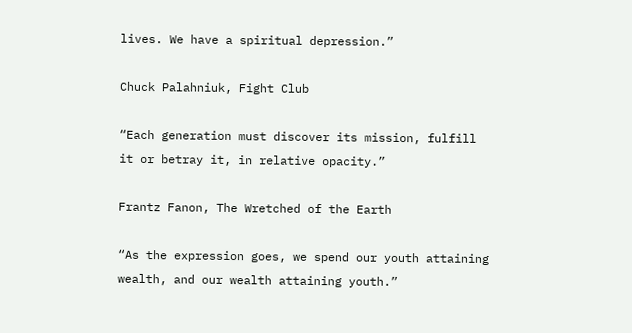lives. We have a spiritual depression.”

Chuck Palahniuk, Fight Club

“Each generation must discover its mission, fulfill it or betray it, in relative opacity.”

Frantz Fanon, The Wretched of the Earth

“As the expression goes, we spend our youth attaining wealth, and our wealth attaining youth.”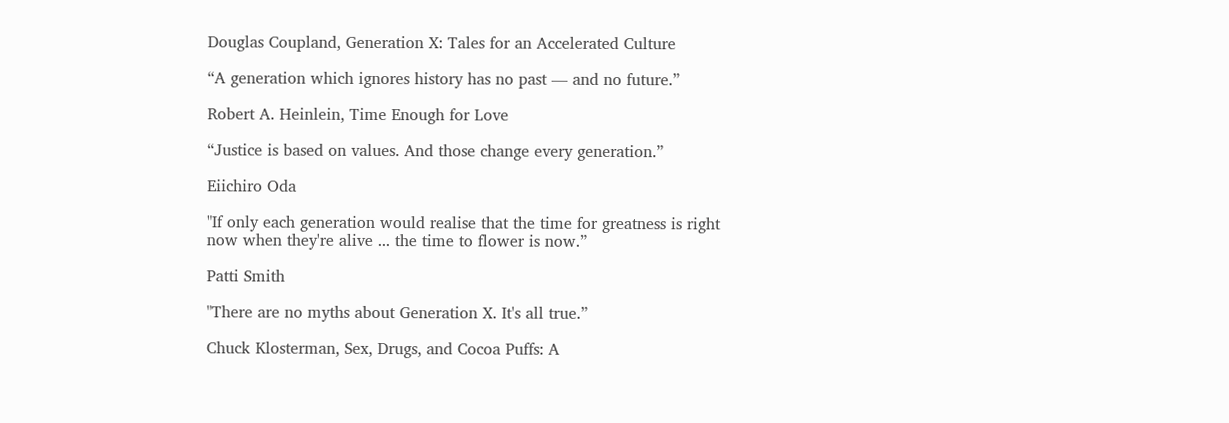Douglas Coupland, Generation X: Tales for an Accelerated Culture

“A generation which ignores history has no past — and no future.”

Robert A. Heinlein, Time Enough for Love

“Justice is based on values. And those change every generation.”

Eiichiro Oda

"If only each generation would realise that the time for greatness is right now when they're alive ... the time to flower is now.”

Patti Smith

"There are no myths about Generation X. It's all true.”

Chuck Klosterman, Sex, Drugs, and Cocoa Puffs: A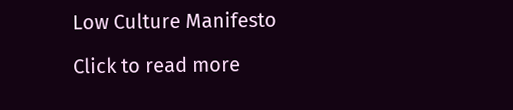Low Culture Manifesto

Click to read more